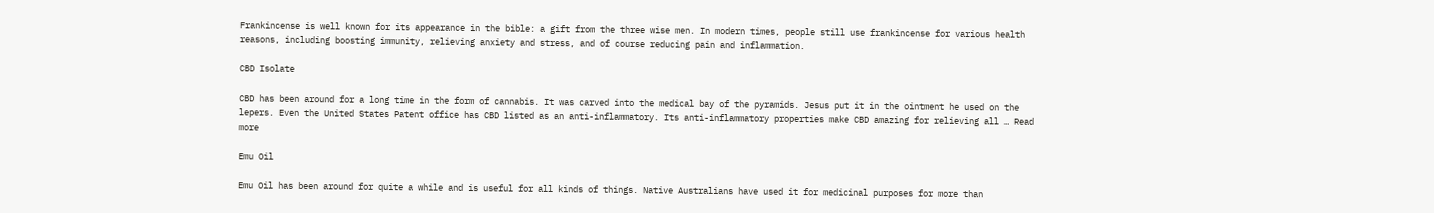Frankincense is well known for its appearance in the bible: a gift from the three wise men. In modern times, people still use frankincense for various health reasons, including boosting immunity, relieving anxiety and stress, and of course reducing pain and inflammation.

CBD Isolate

CBD has been around for a long time in the form of cannabis. It was carved into the medical bay of the pyramids. Jesus put it in the ointment he used on the lepers. Even the United States Patent office has CBD listed as an anti-inflammatory. Its anti-inflammatory properties make CBD amazing for relieving all … Read more

Emu Oil

Emu Oil has been around for quite a while and is useful for all kinds of things. Native Australians have used it for medicinal purposes for more than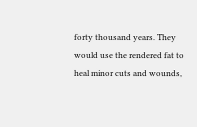forty thousand years. They would use the rendered fat to heal minor cuts and wounds,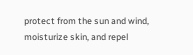protect from the sun and wind, moisturize skin, and repel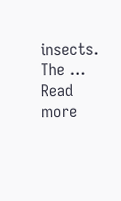insects. The … Read more